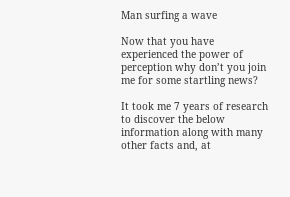Man surfing a wave

Now that you have experienced the power of perception why don’t you join me for some startling news?

It took me 7 years of research to discover the below information along with many other facts and, at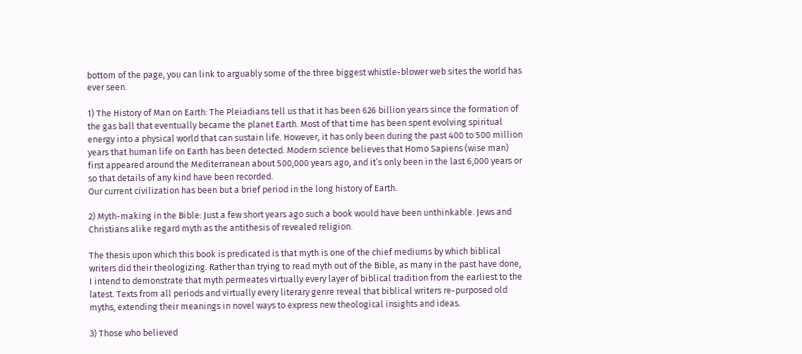bottom of the page, you can link to arguably some of the three biggest whistle-blower web sites the world has ever seen.

1) The History of Man on Earth: The Pleiadians tell us that it has been 626 billion years since the formation of the gas ball that eventually became the planet Earth. Most of that time has been spent evolving spiritual energy into a physical world that can sustain life. However, it has only been during the past 400 to 500 million years that human life on Earth has been detected. Modern science believes that Homo Sapiens (wise man) first appeared around the Mediterranean about 500,000 years ago, and it’s only been in the last 6,000 years or so that details of any kind have been recorded.
Our current civilization has been but a brief period in the long history of Earth.

2) Myth-making in the Bible: Just a few short years ago such a book would have been unthinkable. Jews and Christians alike regard myth as the antithesis of revealed religion.

The thesis upon which this book is predicated is that myth is one of the chief mediums by which biblical writers did their theologizing. Rather than trying to read myth out of the Bible, as many in the past have done, I intend to demonstrate that myth permeates virtually every layer of biblical tradition from the earliest to the latest. Texts from all periods and virtually every literary genre reveal that biblical writers re-purposed old myths, extending their meanings in novel ways to express new theological insights and ideas.

3) Those who believed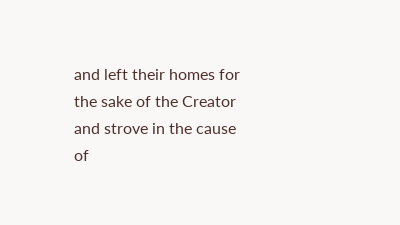and left their homes for the sake of the Creator and strove in the cause of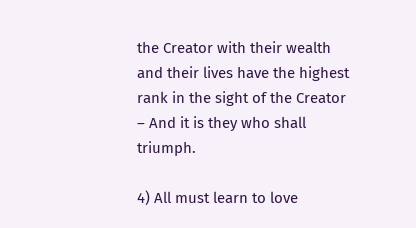the Creator with their wealth and their lives have the highest rank in the sight of the Creator – And it is they who shall triumph.

4) All must learn to love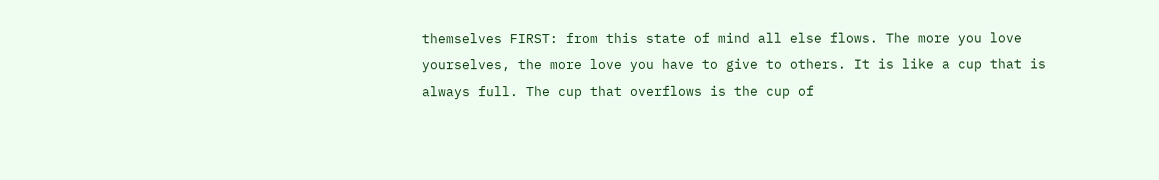themselves FIRST: from this state of mind all else flows. The more you love yourselves, the more love you have to give to others. It is like a cup that is always full. The cup that overflows is the cup of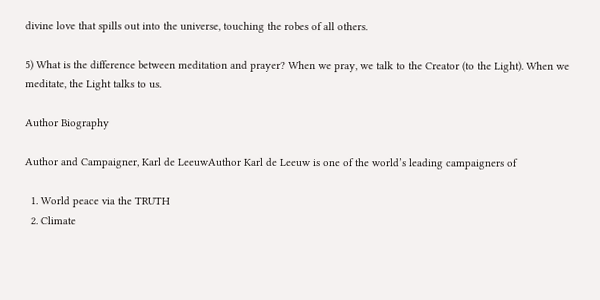divine love that spills out into the universe, touching the robes of all others.

5) What is the difference between meditation and prayer? When we pray, we talk to the Creator (to the Light). When we meditate, the Light talks to us.

Author Biography

Author and Campaigner, Karl de LeeuwAuthor Karl de Leeuw is one of the world’s leading campaigners of

  1. World peace via the TRUTH
  2. Climate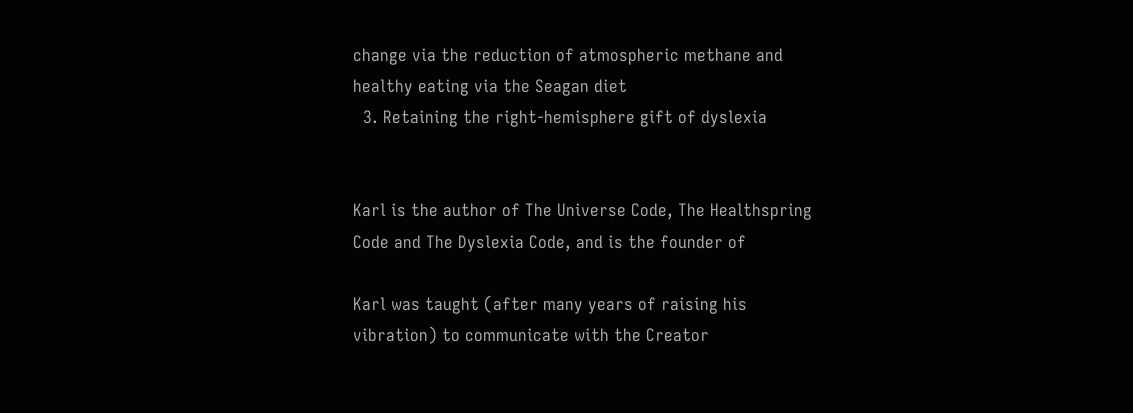change via the reduction of atmospheric methane and healthy eating via the Seagan diet
  3. Retaining the right-hemisphere gift of dyslexia


Karl is the author of The Universe Code, The Healthspring Code and The Dyslexia Code, and is the founder of

Karl was taught (after many years of raising his vibration) to communicate with the Creator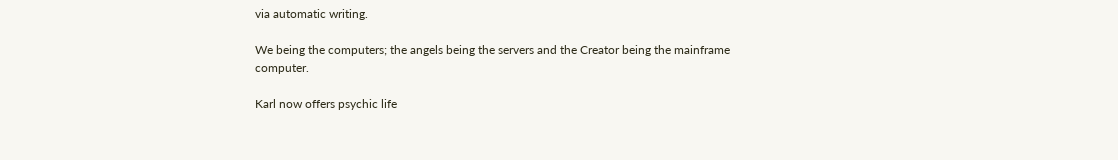via automatic writing.

We being the computers; the angels being the servers and the Creator being the mainframe computer.

Karl now offers psychic life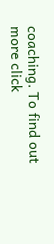coaching. To find out more click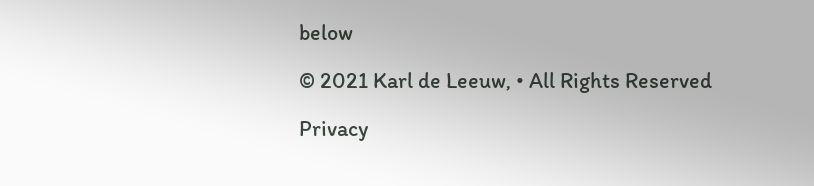below

© 2021 Karl de Leeuw, • All Rights Reserved

Privacy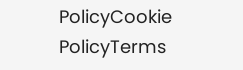PolicyCookie PolicyTerms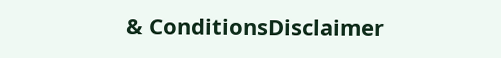& ConditionsDisclaimer